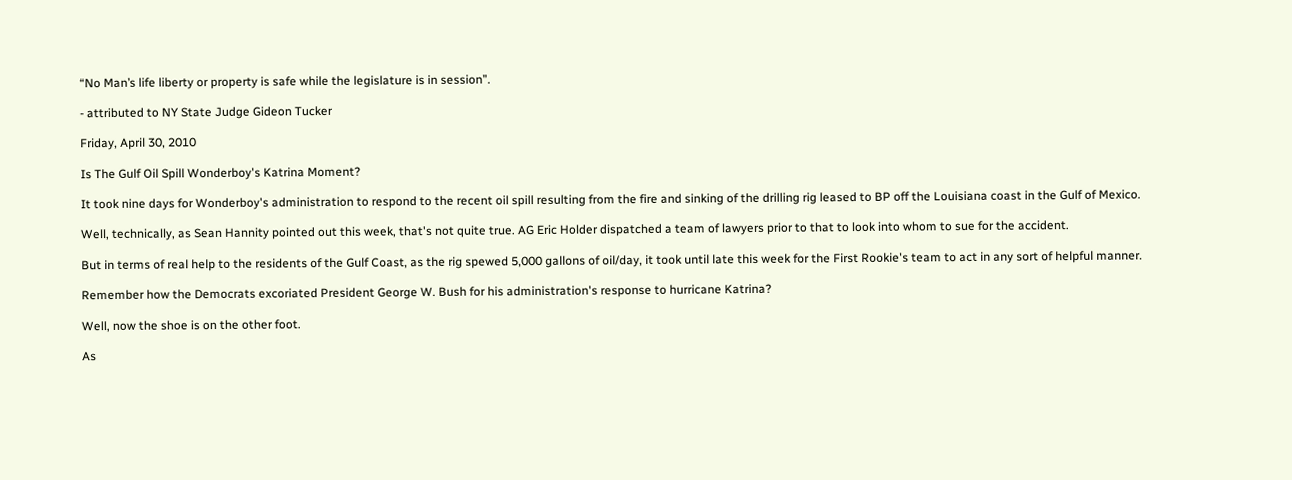“No Man’s life liberty or property is safe while the legislature is in session”.

- attributed to NY State Judge Gideon Tucker

Friday, April 30, 2010

Is The Gulf Oil Spill Wonderboy's Katrina Moment?

It took nine days for Wonderboy's administration to respond to the recent oil spill resulting from the fire and sinking of the drilling rig leased to BP off the Louisiana coast in the Gulf of Mexico.

Well, technically, as Sean Hannity pointed out this week, that's not quite true. AG Eric Holder dispatched a team of lawyers prior to that to look into whom to sue for the accident.

But in terms of real help to the residents of the Gulf Coast, as the rig spewed 5,000 gallons of oil/day, it took until late this week for the First Rookie's team to act in any sort of helpful manner.

Remember how the Democrats excoriated President George W. Bush for his administration's response to hurricane Katrina?

Well, now the shoe is on the other foot.

As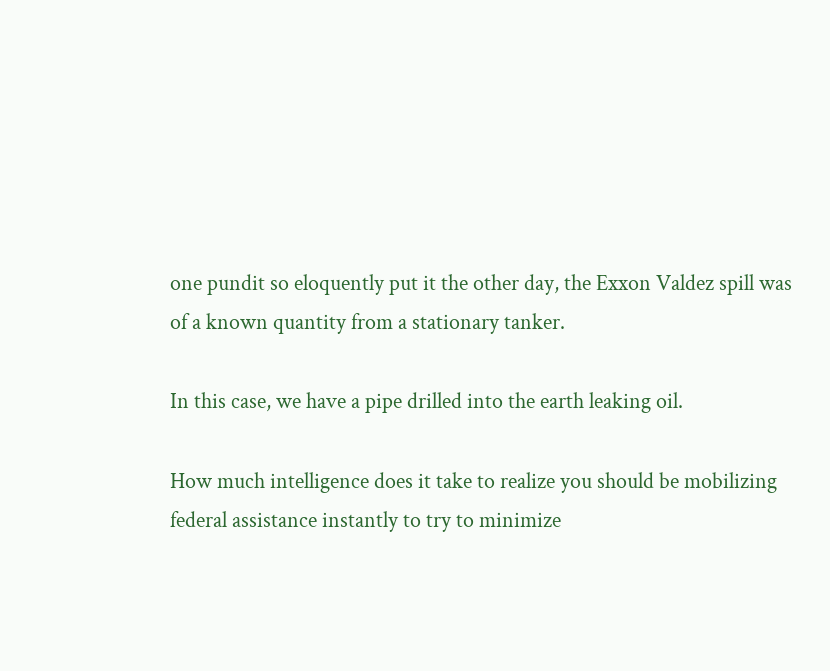one pundit so eloquently put it the other day, the Exxon Valdez spill was of a known quantity from a stationary tanker.

In this case, we have a pipe drilled into the earth leaking oil.

How much intelligence does it take to realize you should be mobilizing federal assistance instantly to try to minimize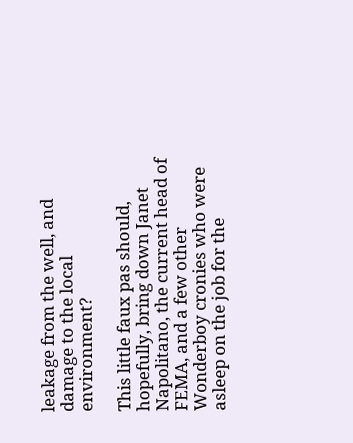leakage from the well, and damage to the local environment?

This little faux pas should, hopefully, bring down Janet Napolitano, the current head of FEMA, and a few other Wonderboy cronies who were asleep on the job for the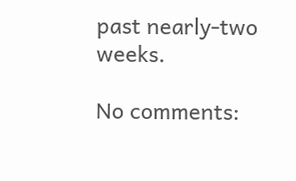past nearly-two weeks.

No comments: